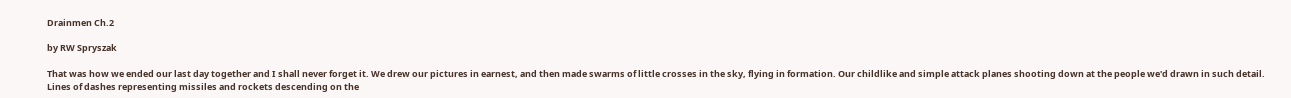Drainmen Ch.2

by RW Spryszak

That was how we ended our last day together and I shall never forget it. We drew our pictures in earnest, and then made swarms of little crosses in the sky, flying in formation. Our childlike and simple attack planes shooting down at the people we'd drawn in such detail. Lines of dashes representing missiles and rockets descending on the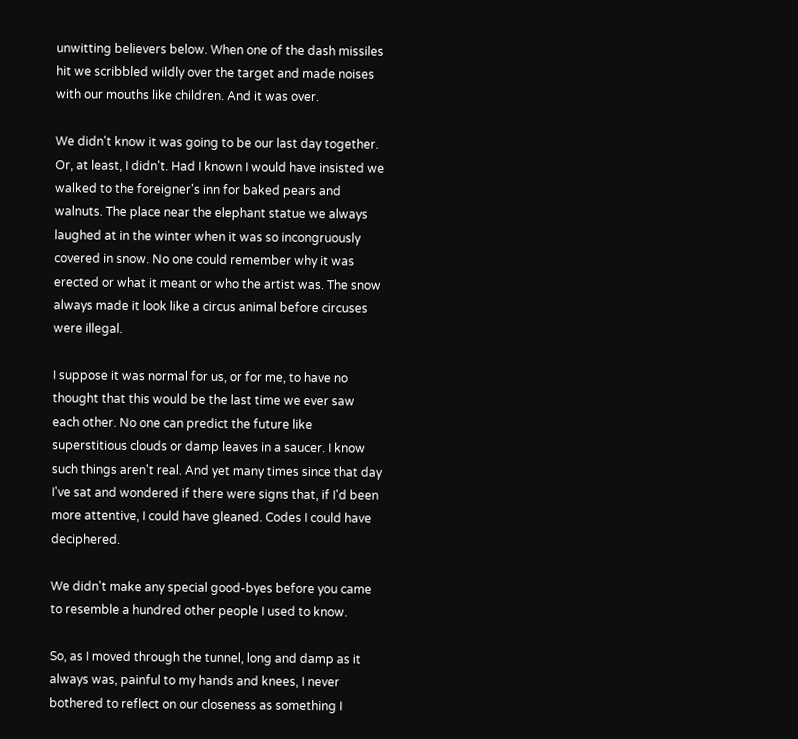unwitting believers below. When one of the dash missiles hit we scribbled wildly over the target and made noises with our mouths like children. And it was over.

We didn't know it was going to be our last day together. Or, at least, I didn't. Had I known I would have insisted we walked to the foreigner's inn for baked pears and walnuts. The place near the elephant statue we always laughed at in the winter when it was so incongruously covered in snow. No one could remember why it was erected or what it meant or who the artist was. The snow always made it look like a circus animal before circuses were illegal.

I suppose it was normal for us, or for me, to have no thought that this would be the last time we ever saw each other. No one can predict the future like superstitious clouds or damp leaves in a saucer. I know such things aren't real. And yet many times since that day I've sat and wondered if there were signs that, if I'd been more attentive, I could have gleaned. Codes I could have deciphered.

We didn't make any special good-byes before you came to resemble a hundred other people I used to know.

So, as I moved through the tunnel, long and damp as it always was, painful to my hands and knees, I never bothered to reflect on our closeness as something I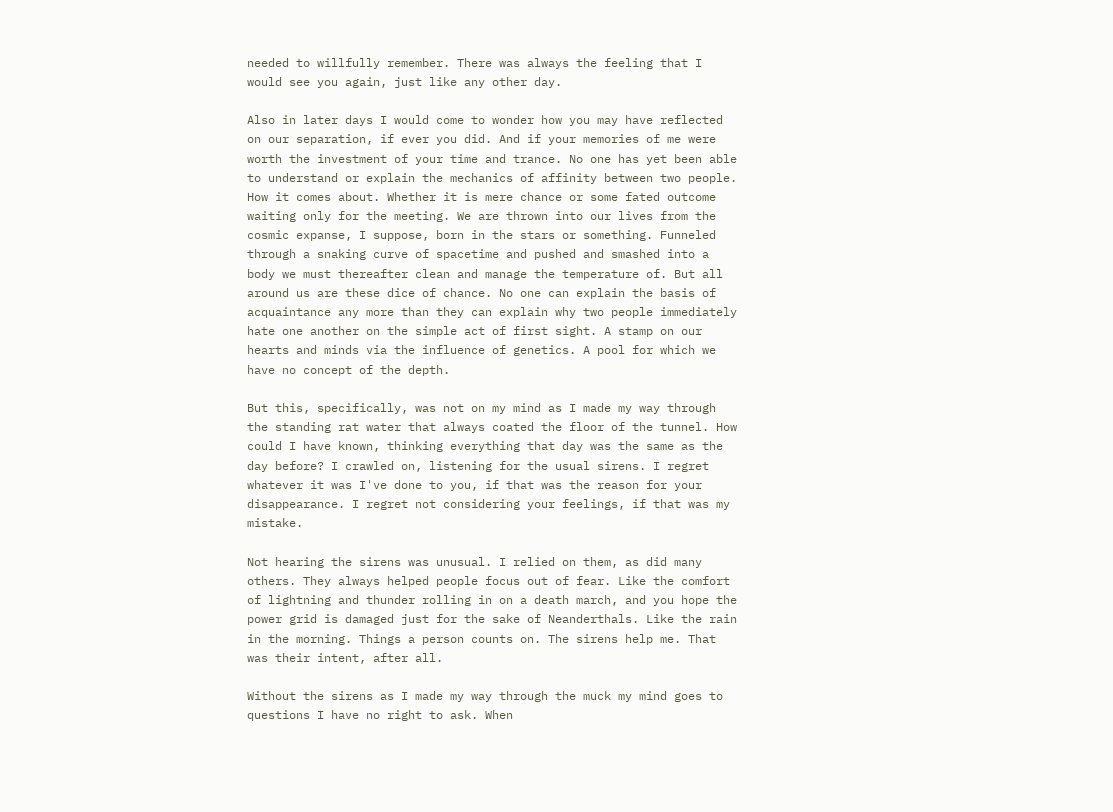needed to willfully remember. There was always the feeling that I would see you again, just like any other day.

Also in later days I would come to wonder how you may have reflected on our separation, if ever you did. And if your memories of me were worth the investment of your time and trance. No one has yet been able to understand or explain the mechanics of affinity between two people. How it comes about. Whether it is mere chance or some fated outcome waiting only for the meeting. We are thrown into our lives from the cosmic expanse, I suppose, born in the stars or something. Funneled through a snaking curve of spacetime and pushed and smashed into a body we must thereafter clean and manage the temperature of. But all around us are these dice of chance. No one can explain the basis of acquaintance any more than they can explain why two people immediately hate one another on the simple act of first sight. A stamp on our hearts and minds via the influence of genetics. A pool for which we have no concept of the depth.

But this, specifically, was not on my mind as I made my way through the standing rat water that always coated the floor of the tunnel. How could I have known, thinking everything that day was the same as the day before? I crawled on, listening for the usual sirens. I regret whatever it was I've done to you, if that was the reason for your disappearance. I regret not considering your feelings, if that was my mistake.

Not hearing the sirens was unusual. I relied on them, as did many others. They always helped people focus out of fear. Like the comfort of lightning and thunder rolling in on a death march, and you hope the power grid is damaged just for the sake of Neanderthals. Like the rain in the morning. Things a person counts on. The sirens help me. That was their intent, after all.

Without the sirens as I made my way through the muck my mind goes to questions I have no right to ask. When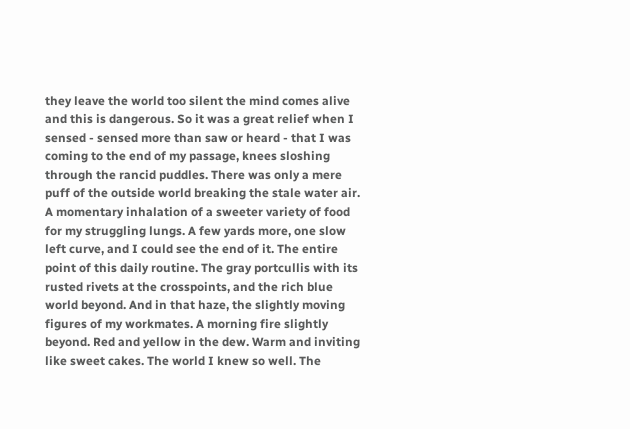they leave the world too silent the mind comes alive and this is dangerous. So it was a great relief when I sensed - sensed more than saw or heard - that I was coming to the end of my passage, knees sloshing through the rancid puddles. There was only a mere puff of the outside world breaking the stale water air. A momentary inhalation of a sweeter variety of food for my struggling lungs. A few yards more, one slow left curve, and I could see the end of it. The entire point of this daily routine. The gray portcullis with its rusted rivets at the crosspoints, and the rich blue world beyond. And in that haze, the slightly moving figures of my workmates. A morning fire slightly beyond. Red and yellow in the dew. Warm and inviting like sweet cakes. The world I knew so well. The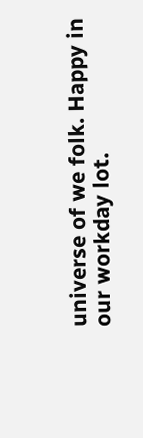universe of we folk. Happy in our workday lot.